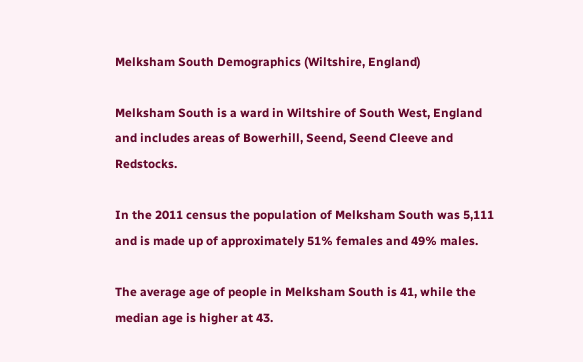Melksham South Demographics (Wiltshire, England)

Melksham South is a ward in Wiltshire of South West, England and includes areas of Bowerhill, Seend, Seend Cleeve and Redstocks.

In the 2011 census the population of Melksham South was 5,111 and is made up of approximately 51% females and 49% males.

The average age of people in Melksham South is 41, while the median age is higher at 43.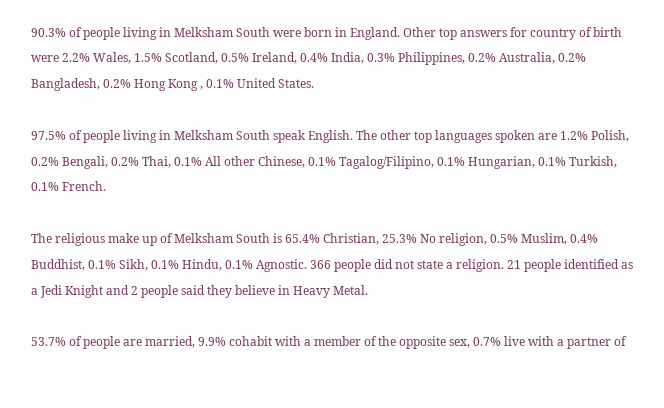90.3% of people living in Melksham South were born in England. Other top answers for country of birth were 2.2% Wales, 1.5% Scotland, 0.5% Ireland, 0.4% India, 0.3% Philippines, 0.2% Australia, 0.2% Bangladesh, 0.2% Hong Kong , 0.1% United States.

97.5% of people living in Melksham South speak English. The other top languages spoken are 1.2% Polish, 0.2% Bengali, 0.2% Thai, 0.1% All other Chinese, 0.1% Tagalog/Filipino, 0.1% Hungarian, 0.1% Turkish, 0.1% French.

The religious make up of Melksham South is 65.4% Christian, 25.3% No religion, 0.5% Muslim, 0.4% Buddhist, 0.1% Sikh, 0.1% Hindu, 0.1% Agnostic. 366 people did not state a religion. 21 people identified as a Jedi Knight and 2 people said they believe in Heavy Metal.

53.7% of people are married, 9.9% cohabit with a member of the opposite sex, 0.7% live with a partner of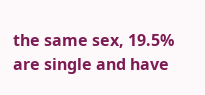the same sex, 19.5% are single and have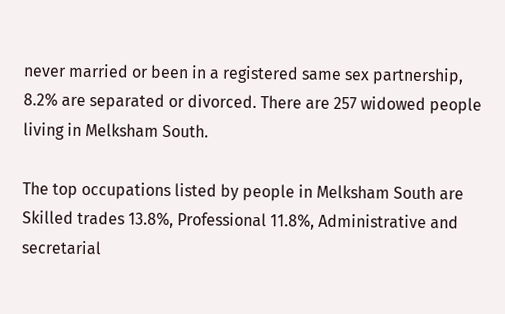never married or been in a registered same sex partnership, 8.2% are separated or divorced. There are 257 widowed people living in Melksham South.

The top occupations listed by people in Melksham South are Skilled trades 13.8%, Professional 11.8%, Administrative and secretarial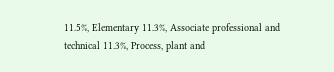11.5%, Elementary 11.3%, Associate professional and technical 11.3%, Process, plant and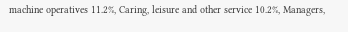machine operatives 11.2%, Caring, leisure and other service 10.2%, Managers,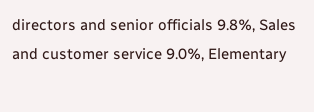directors and senior officials 9.8%, Sales and customer service 9.0%, Elementary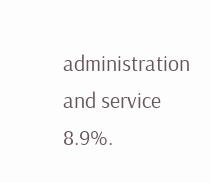administration and service 8.9%.